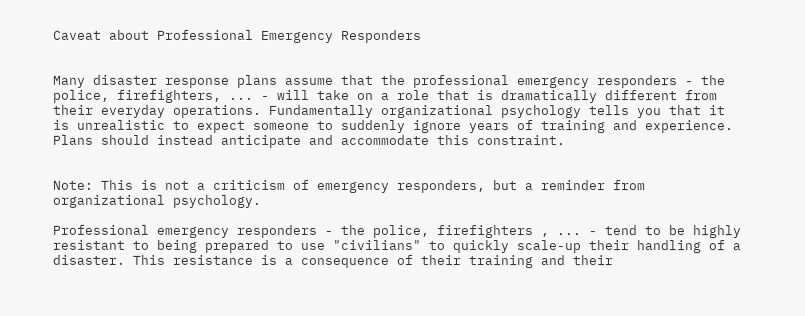Caveat about Professional Emergency Responders


Many disaster response plans assume that the professional emergency responders - the police, firefighters, ... - will take on a role that is dramatically different from their everyday operations. Fundamentally organizational psychology tells you that it is unrealistic to expect someone to suddenly ignore years of training and experience. Plans should instead anticipate and accommodate this constraint.


Note: This is not a criticism of emergency responders, but a reminder from organizational psychology.

Professional emergency responders - the police, firefighters , ... - tend to be highly resistant to being prepared to use "civilians" to quickly scale-up their handling of a disaster. This resistance is a consequence of their training and their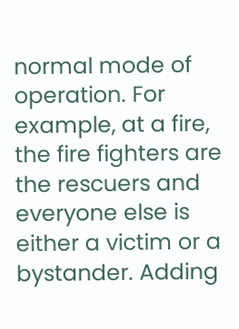normal mode of operation. For example, at a fire, the fire fighters are the rescuers and everyone else is either a victim or a bystander. Adding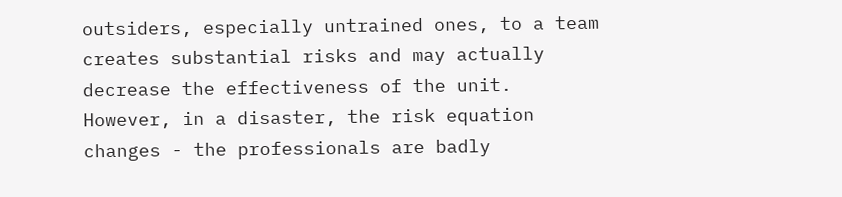outsiders, especially untrained ones, to a team creates substantial risks and may actually decrease the effectiveness of the unit. However, in a disaster, the risk equation changes - the professionals are badly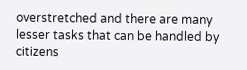overstretched and there are many lesser tasks that can be handled by citizens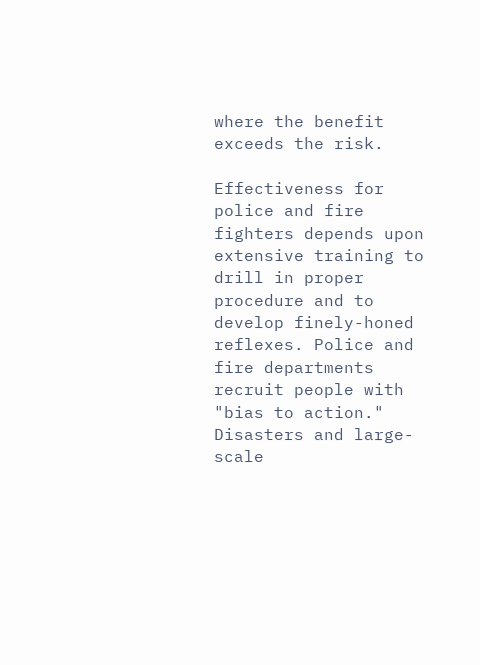where the benefit exceeds the risk.

Effectiveness for police and fire fighters depends upon extensive training to drill in proper procedure and to develop finely-honed reflexes. Police and fire departments recruit people with "bias to action." Disasters and large-scale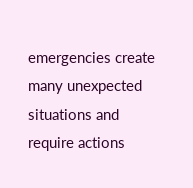emergencies create many unexpected situations and require actions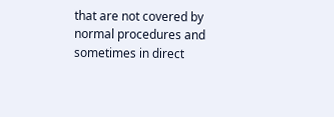that are not covered by normal procedures and sometimes in direct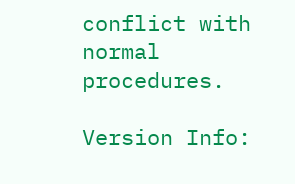conflict with normal procedures.

Version Info: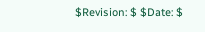$Revision: $ $Date: $